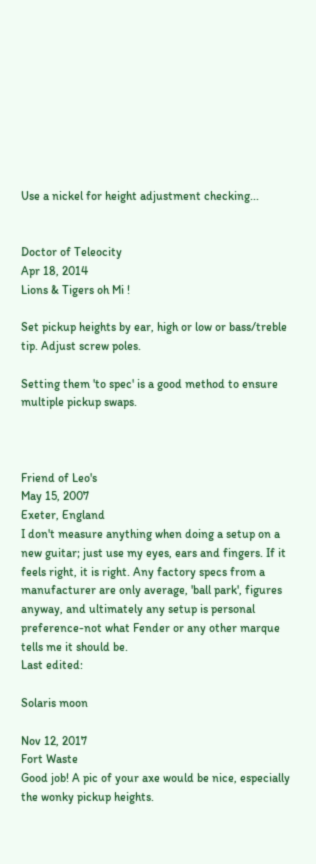Use a nickel for height adjustment checking...


Doctor of Teleocity
Apr 18, 2014
Lions & Tigers oh Mi !

Set pickup heights by ear, high or low or bass/treble tip. Adjust screw poles.

Setting them 'to spec' is a good method to ensure multiple pickup swaps.



Friend of Leo's
May 15, 2007
Exeter, England
I don't measure anything when doing a setup on a new guitar; just use my eyes, ears and fingers. If it feels right, it is right. Any factory specs from a manufacturer are only average, 'ball park', figures anyway, and ultimately any setup is personal preference-not what Fender or any other marque tells me it should be.
Last edited:

Solaris moon

Nov 12, 2017
Fort Waste
Good job! A pic of your axe would be nice, especially the wonky pickup heights.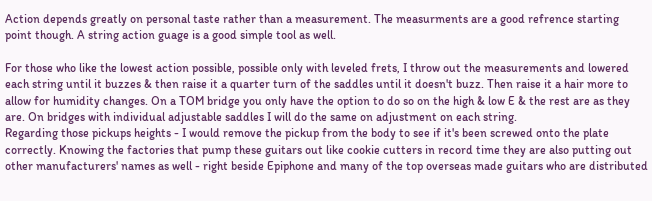Action depends greatly on personal taste rather than a measurement. The measurments are a good refrence starting point though. A string action guage is a good simple tool as well.

For those who like the lowest action possible, possible only with leveled frets, I throw out the measurements and lowered each string until it buzzes & then raise it a quarter turn of the saddles until it doesn't buzz. Then raise it a hair more to allow for humidity changes. On a TOM bridge you only have the option to do so on the high & low E & the rest are as they are. On bridges with individual adjustable saddles I will do the same on adjustment on each string.
Regarding those pickups heights - I would remove the pickup from the body to see if it's been screwed onto the plate correctly. Knowing the factories that pump these guitars out like cookie cutters in record time they are also putting out other manufacturers' names as well - right beside Epiphone and many of the top overseas made guitars who are distributed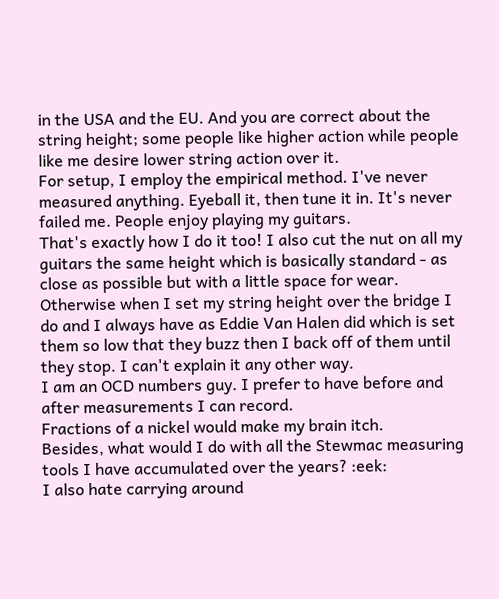in the USA and the EU. And you are correct about the string height; some people like higher action while people like me desire lower string action over it.
For setup, I employ the empirical method. I've never measured anything. Eyeball it, then tune it in. It's never failed me. People enjoy playing my guitars.
That's exactly how I do it too! I also cut the nut on all my guitars the same height which is basically standard - as close as possible but with a little space for wear. Otherwise when I set my string height over the bridge I do and I always have as Eddie Van Halen did which is set them so low that they buzz then I back off of them until they stop. I can't explain it any other way.
I am an OCD numbers guy. I prefer to have before and after measurements I can record.
Fractions of a nickel would make my brain itch.
Besides, what would I do with all the Stewmac measuring tools I have accumulated over the years? :eek:
I also hate carrying around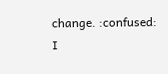change. :confused:
I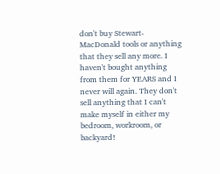don't buy Stewart-MacDonald tools or anything that they sell any more. I haven't bought anything from them for YEARS and I never will again. They don't sell anything that I can't make myself in either my bedroom, workroom, or backyard!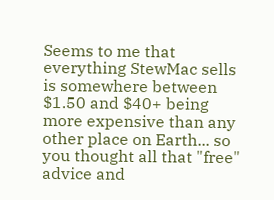Seems to me that everything StewMac sells is somewhere between $1.50 and $40+ being more expensive than any other place on Earth... so you thought all that "free" advice and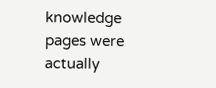knowledge pages were actually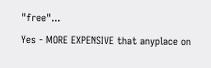"free"...
Yes - MORE EXPENSIVE that anyplace on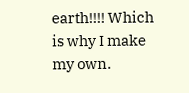earth!!!! Which is why I make my own.